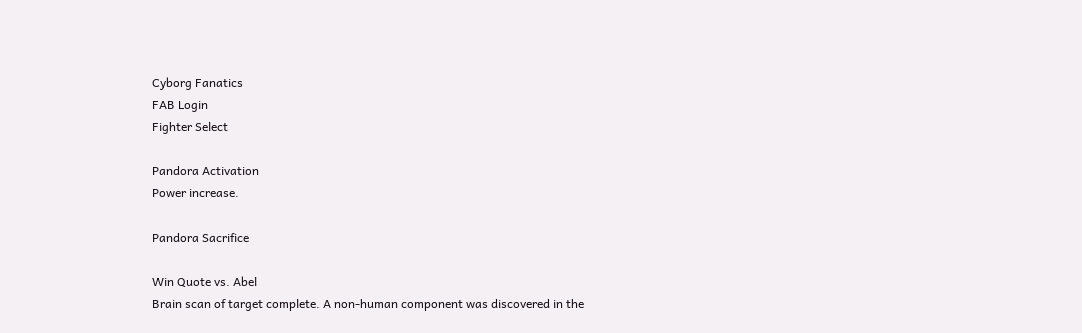Cyborg Fanatics
FAB Login
Fighter Select

Pandora Activation
Power increase.

Pandora Sacrifice

Win Quote vs. Abel
Brain scan of target complete. A non-human component was discovered in the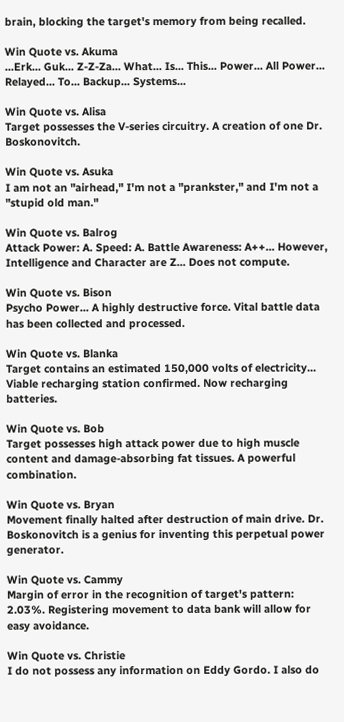brain, blocking the target's memory from being recalled.

Win Quote vs. Akuma
...Erk... Guk... Z-Z-Za... What... Is... This... Power... All Power... Relayed... To... Backup... Systems...

Win Quote vs. Alisa
Target possesses the V-series circuitry. A creation of one Dr. Boskonovitch.

Win Quote vs. Asuka
I am not an "airhead," I'm not a "prankster," and I'm not a "stupid old man."

Win Quote vs. Balrog
Attack Power: A. Speed: A. Battle Awareness: A++... However, Intelligence and Character are Z... Does not compute.

Win Quote vs. Bison
Psycho Power... A highly destructive force. Vital battle data has been collected and processed.

Win Quote vs. Blanka
Target contains an estimated 150,000 volts of electricity... Viable recharging station confirmed. Now recharging batteries.

Win Quote vs. Bob
Target possesses high attack power due to high muscle content and damage-absorbing fat tissues. A powerful combination.

Win Quote vs. Bryan
Movement finally halted after destruction of main drive. Dr. Boskonovitch is a genius for inventing this perpetual power generator.

Win Quote vs. Cammy
Margin of error in the recognition of target's pattern: 2.03%. Registering movement to data bank will allow for easy avoidance.

Win Quote vs. Christie
I do not possess any information on Eddy Gordo. I also do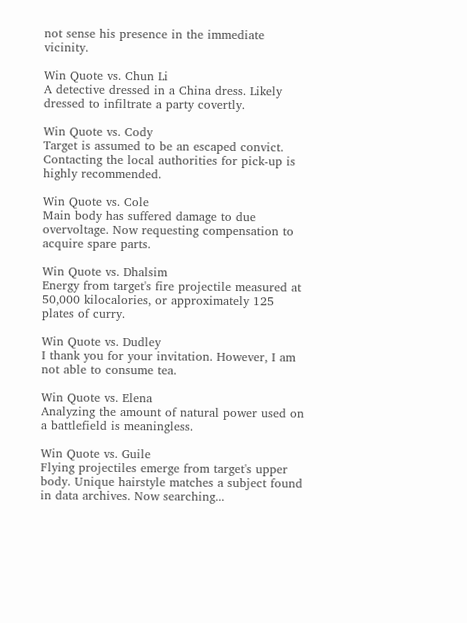not sense his presence in the immediate vicinity.

Win Quote vs. Chun Li
A detective dressed in a China dress. Likely dressed to infiltrate a party covertly.

Win Quote vs. Cody
Target is assumed to be an escaped convict. Contacting the local authorities for pick-up is highly recommended.

Win Quote vs. Cole
Main body has suffered damage to due overvoltage. Now requesting compensation to acquire spare parts.

Win Quote vs. Dhalsim
Energy from target's fire projectile measured at 50,000 kilocalories, or approximately 125 plates of curry.

Win Quote vs. Dudley
I thank you for your invitation. However, I am not able to consume tea.

Win Quote vs. Elena
Analyzing the amount of natural power used on a battlefield is meaningless.

Win Quote vs. Guile
Flying projectiles emerge from target's upper body. Unique hairstyle matches a subject found in data archives. Now searching...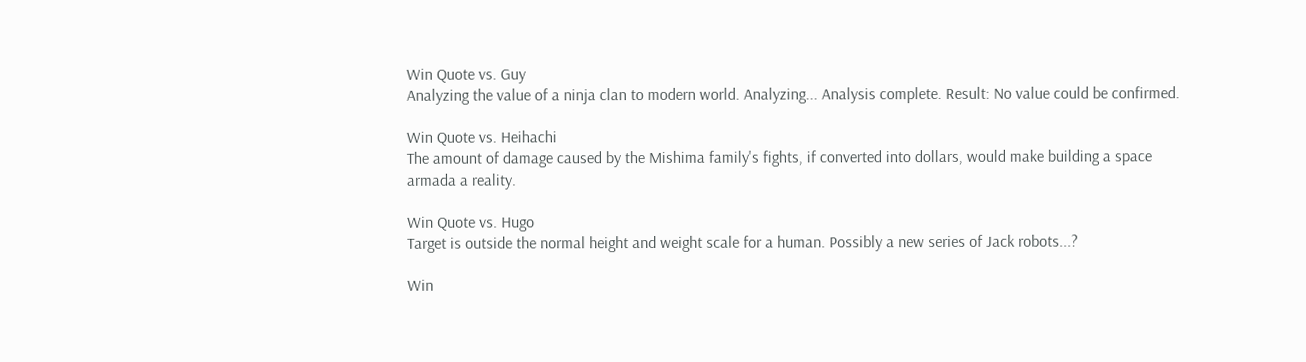Win Quote vs. Guy
Analyzing the value of a ninja clan to modern world. Analyzing... Analysis complete. Result: No value could be confirmed.

Win Quote vs. Heihachi
The amount of damage caused by the Mishima family's fights, if converted into dollars, would make building a space armada a reality.

Win Quote vs. Hugo
Target is outside the normal height and weight scale for a human. Possibly a new series of Jack robots...?

Win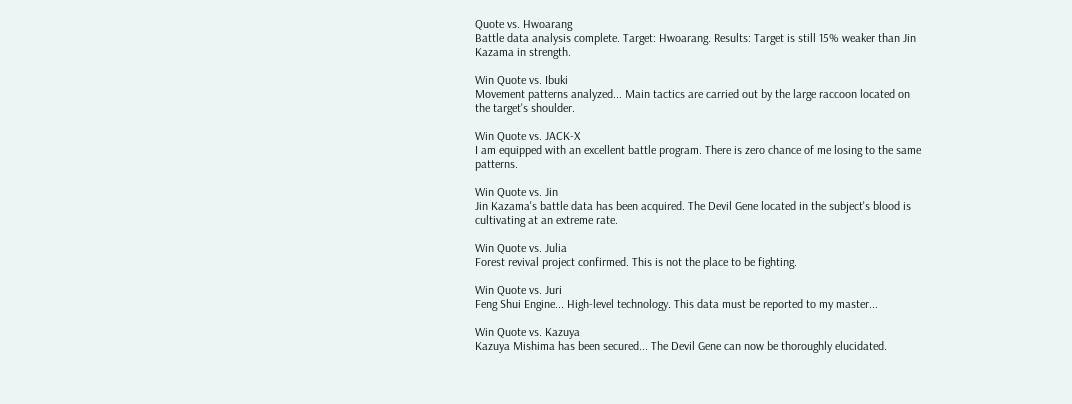Quote vs. Hwoarang
Battle data analysis complete. Target: Hwoarang. Results: Target is still 15% weaker than Jin Kazama in strength.

Win Quote vs. Ibuki
Movement patterns analyzed... Main tactics are carried out by the large raccoon located on the target's shoulder.

Win Quote vs. JACK-X
I am equipped with an excellent battle program. There is zero chance of me losing to the same patterns.

Win Quote vs. Jin
Jin Kazama's battle data has been acquired. The Devil Gene located in the subject's blood is cultivating at an extreme rate.

Win Quote vs. Julia
Forest revival project confirmed. This is not the place to be fighting.

Win Quote vs. Juri
Feng Shui Engine... High-level technology. This data must be reported to my master...

Win Quote vs. Kazuya
Kazuya Mishima has been secured... The Devil Gene can now be thoroughly elucidated.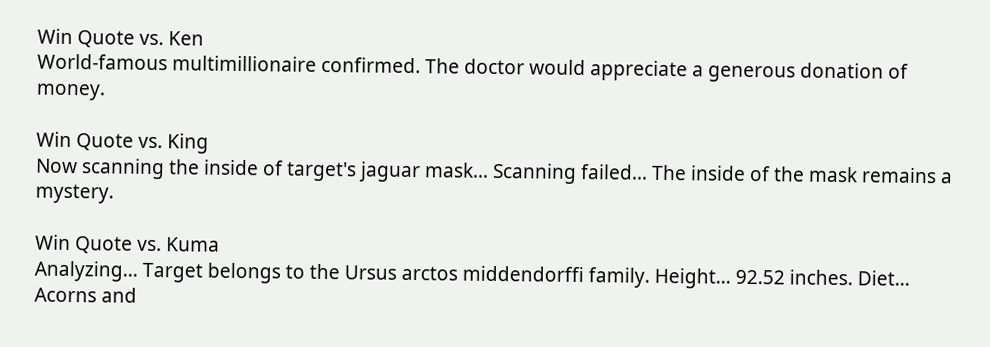Win Quote vs. Ken
World-famous multimillionaire confirmed. The doctor would appreciate a generous donation of money.

Win Quote vs. King
Now scanning the inside of target's jaguar mask... Scanning failed... The inside of the mask remains a mystery.

Win Quote vs. Kuma
Analyzing... Target belongs to the Ursus arctos middendorffi family. Height... 92.52 inches. Diet... Acorns and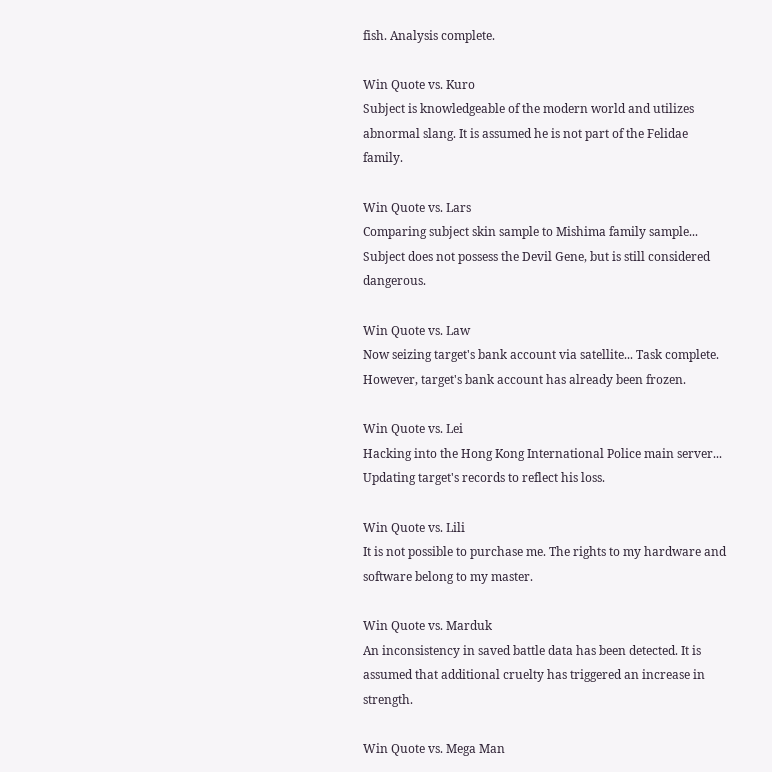fish. Analysis complete.

Win Quote vs. Kuro
Subject is knowledgeable of the modern world and utilizes abnormal slang. It is assumed he is not part of the Felidae family.

Win Quote vs. Lars
Comparing subject skin sample to Mishima family sample... Subject does not possess the Devil Gene, but is still considered dangerous.

Win Quote vs. Law
Now seizing target's bank account via satellite... Task complete. However, target's bank account has already been frozen.

Win Quote vs. Lei
Hacking into the Hong Kong International Police main server... Updating target's records to reflect his loss.

Win Quote vs. Lili
It is not possible to purchase me. The rights to my hardware and software belong to my master.

Win Quote vs. Marduk
An inconsistency in saved battle data has been detected. It is assumed that additional cruelty has triggered an increase in strength.

Win Quote vs. Mega Man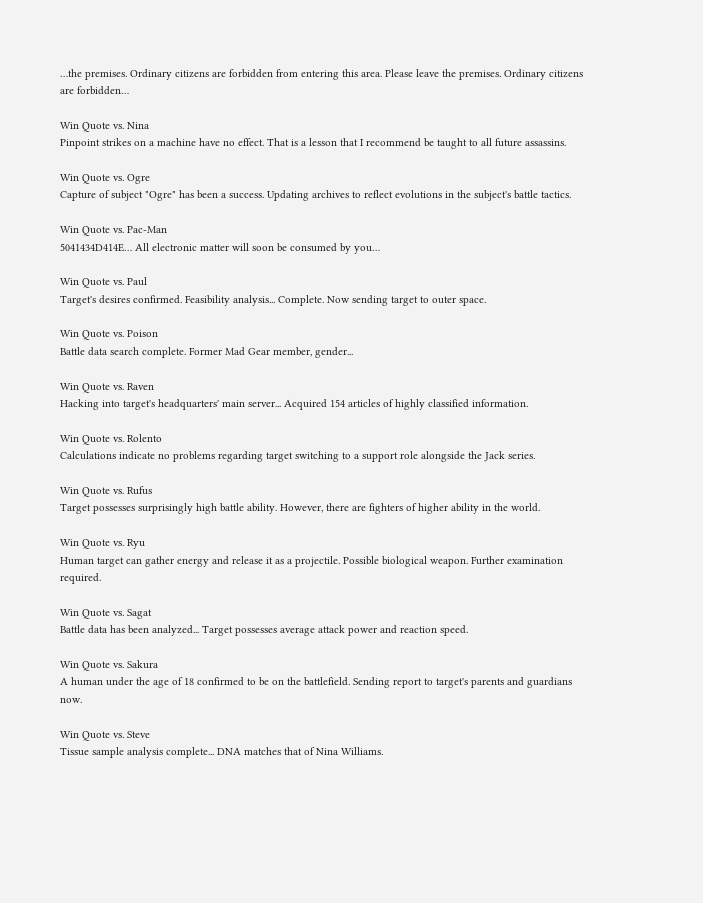…the premises. Ordinary citizens are forbidden from entering this area. Please leave the premises. Ordinary citizens are forbidden…

Win Quote vs. Nina
Pinpoint strikes on a machine have no effect. That is a lesson that I recommend be taught to all future assassins.

Win Quote vs. Ogre
Capture of subject "Ogre" has been a success. Updating archives to reflect evolutions in the subject's battle tactics.

Win Quote vs. Pac-Man
5041434D414E… All electronic matter will soon be consumed by you…

Win Quote vs. Paul
Target's desires confirmed. Feasibility analysis... Complete. Now sending target to outer space.

Win Quote vs. Poison
Battle data search complete. Former Mad Gear member, gender...

Win Quote vs. Raven
Hacking into target's headquarters' main server... Acquired 154 articles of highly classified information.

Win Quote vs. Rolento
Calculations indicate no problems regarding target switching to a support role alongside the Jack series.

Win Quote vs. Rufus
Target possesses surprisingly high battle ability. However, there are fighters of higher ability in the world.

Win Quote vs. Ryu
Human target can gather energy and release it as a projectile. Possible biological weapon. Further examination required.

Win Quote vs. Sagat
Battle data has been analyzed... Target possesses average attack power and reaction speed.

Win Quote vs. Sakura
A human under the age of 18 confirmed to be on the battlefield. Sending report to target's parents and guardians now.

Win Quote vs. Steve
Tissue sample analysis complete... DNA matches that of Nina Williams.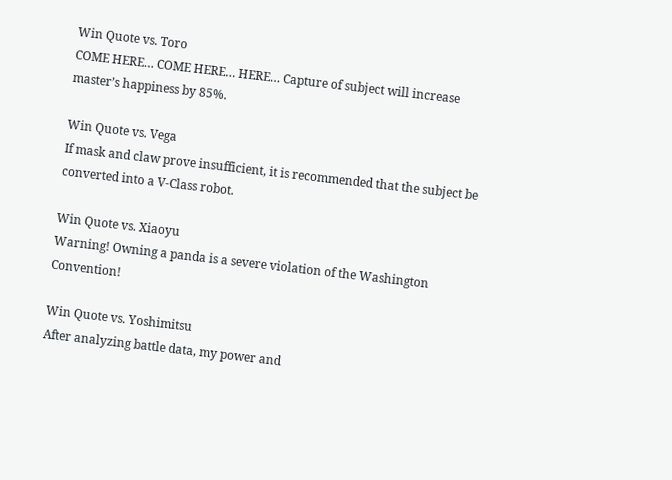Win Quote vs. Toro
COME HERE… COME HERE… HERE… Capture of subject will increase master’s happiness by 85%.

Win Quote vs. Vega
If mask and claw prove insufficient, it is recommended that the subject be converted into a V-Class robot.

Win Quote vs. Xiaoyu
Warning! Owning a panda is a severe violation of the Washington Convention!

Win Quote vs. Yoshimitsu
After analyzing battle data, my power and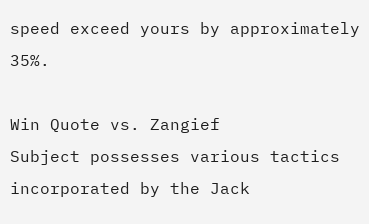speed exceed yours by approximately 35%.

Win Quote vs. Zangief
Subject possesses various tactics incorporated by the Jack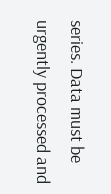series. Data must be urgently processed and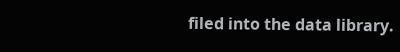filed into the data library.